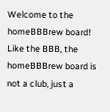Welcome to the homeBBBrew board!
Like the BBB, the homeBBBrew board is not a club, just a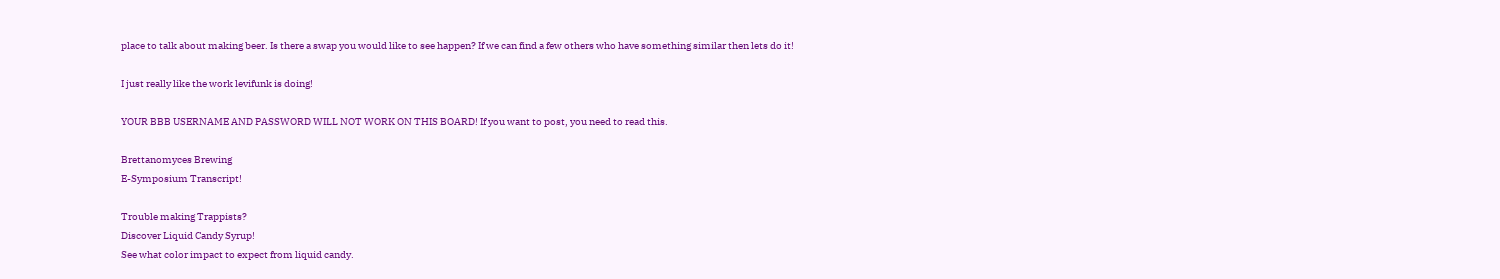place to talk about making beer. Is there a swap you would like to see happen? If we can find a few others who have something similar then lets do it!

I just really like the work levifunk is doing!

YOUR BBB USERNAME AND PASSWORD WILL NOT WORK ON THIS BOARD! If you want to post, you need to read this.

Brettanomyces Brewing
E-Symposium Transcript!

Trouble making Trappists?
Discover Liquid Candy Syrup!
See what color impact to expect from liquid candy.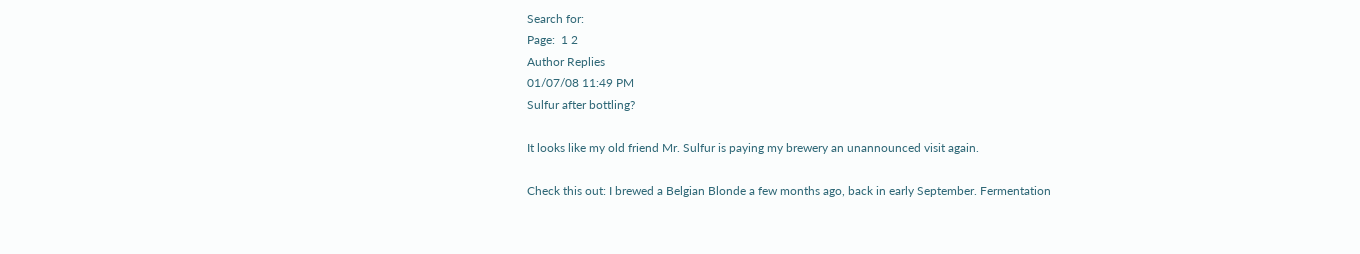Search for:
Page:  1 2
Author Replies
01/07/08 11:49 PM
Sulfur after bottling?

It looks like my old friend Mr. Sulfur is paying my brewery an unannounced visit again.

Check this out: I brewed a Belgian Blonde a few months ago, back in early September. Fermentation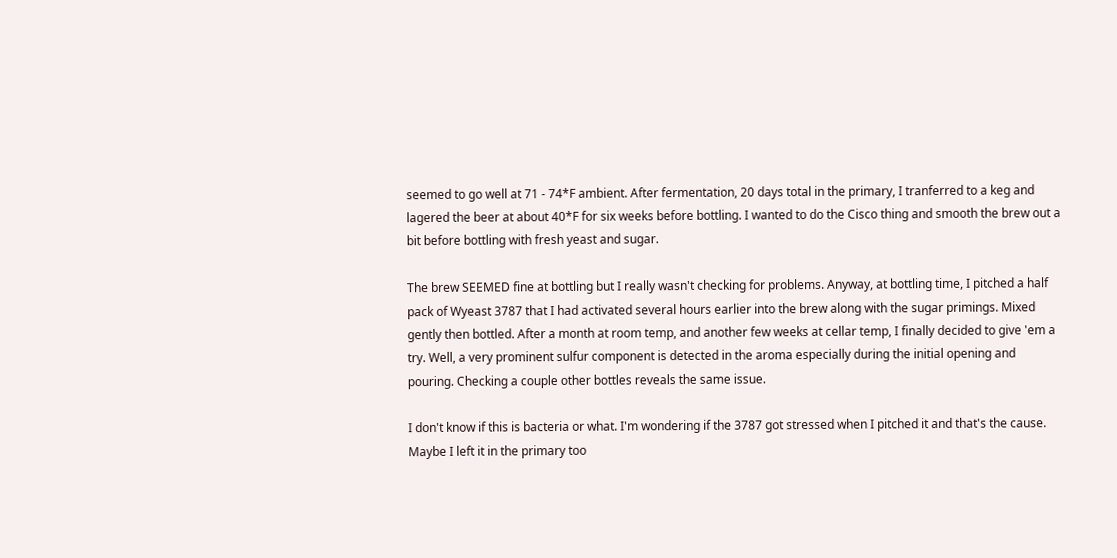seemed to go well at 71 - 74*F ambient. After fermentation, 20 days total in the primary, I tranferred to a keg and lagered the beer at about 40*F for six weeks before bottling. I wanted to do the Cisco thing and smooth the brew out a bit before bottling with fresh yeast and sugar.

The brew SEEMED fine at bottling but I really wasn't checking for problems. Anyway, at bottling time, I pitched a half pack of Wyeast 3787 that I had activated several hours earlier into the brew along with the sugar primings. Mixed gently then bottled. After a month at room temp, and another few weeks at cellar temp, I finally decided to give 'em a try. Well, a very prominent sulfur component is detected in the aroma especially during the initial opening and pouring. Checking a couple other bottles reveals the same issue.

I don't know if this is bacteria or what. I'm wondering if the 3787 got stressed when I pitched it and that's the cause. Maybe I left it in the primary too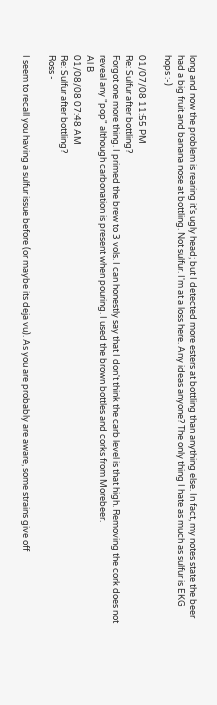long and now the problem is rearing it's ugly head; but I detected more esters at bottling than anything else. In fact, my notes state the beer had a big fruit and banana nose at bottling. Not sulfur. I'm at a loss here. Any ideas anyone? The only thing I hate as much as sulfur is EKG hops :-)

01/07/08 11:55 PM
Re: Sulfur after bottling?
Forgot one more thing. I primed the brew to 3 vols. I can honestly say that I don't think the carb level is that high. Removing the cork does not reveal any "pop" although carbonation is present when pouring. I used the brown bottles and corks from Morebeer.
Al B
01/08/08 07:48 AM
Re: Sulfur after bottling?
Ross -

I seem to recall you having a sulfur issue before (or maybe its deja vu). As you are probably are aware, some strains give off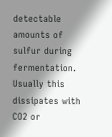detectable amounts of sulfur during fermentation. Usually this dissipates with CO2 or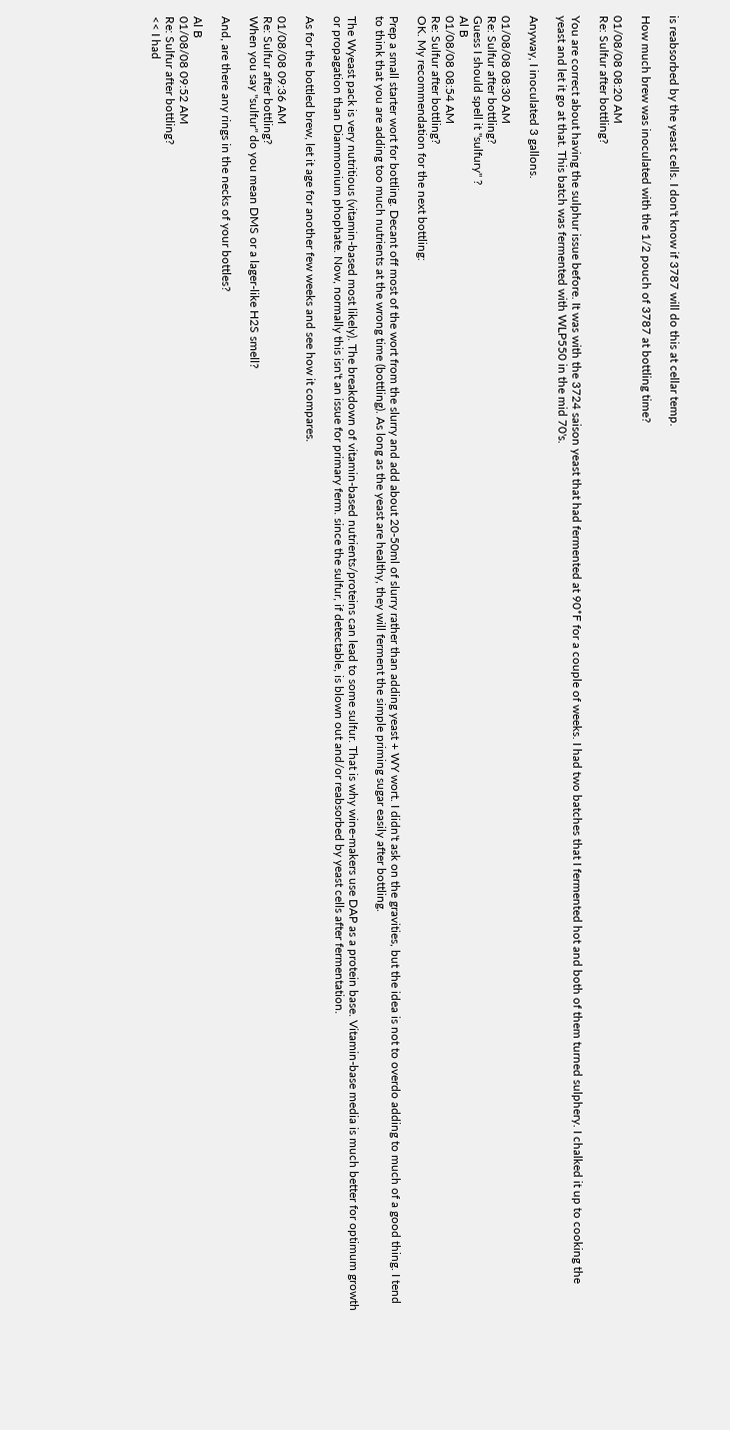is reabsorbed by the yeast cells. I don't know if 3787 will do this at cellar temp.

How much brew was inoculated with the 1/2 pouch of 3787 at bottling time?

01/08/08 08:20 AM
Re: Sulfur after bottling?

You are correct about having the sulphur issue before. It was with the 3724 saison yeast that had fermented at 90*F for a couple of weeks. I had two batches that I fermented hot and both of them turned sulphery. I chalked it up to cooking the yeast and let it go at that. This batch was fermented with WLP550 in the mid 70's.

Anyway, I inoculated 3 gallons.

01/08/08 08:30 AM
Re: Sulfur after bottling?
Guess I should spell it "sulfury" ?
Al B
01/08/08 08:54 AM
Re: Sulfur after bottling?
OK. My recommendation for the next bottling:

Prep a small starter wort for bottling. Decant off most of the wort from the slurry and add about 20-50ml of slurry rather than adding yeast + WY wort. I didn't ask on the gravities, but the idea is not to overdo adding to much of a good thing. I tend to think that you are adding too much nutrients at the wrong time (bottling). As long as the yeast are healthy, they will ferment the simple priming sugar easily after bottling.

The Wyeast pack is very nutritious (vitamin-based most likely). The breakdown of vitamin-based nutrients/proteins can lead to some sulfur. That is why wine-makers use DAP as a protein base. Vitamin-base media is much better for optimum growth or propagation than Diammonium phophate. Now, normally this isn't an issue for primary ferm. since the sulfur, if detectable, is blown out and/or reabsorbed by yeast cells after fermentation.

As for the bottled brew, let it age for another few weeks and see how it compares.

01/08/08 09:36 AM
Re: Sulfur after bottling?
When you say "sulfur" do you mean DMS or a lager-like H2S smell?

And, are there any rings in the necks of your bottles?

Al B
01/08/08 09:52 AM
Re: Sulfur after bottling?
<< I had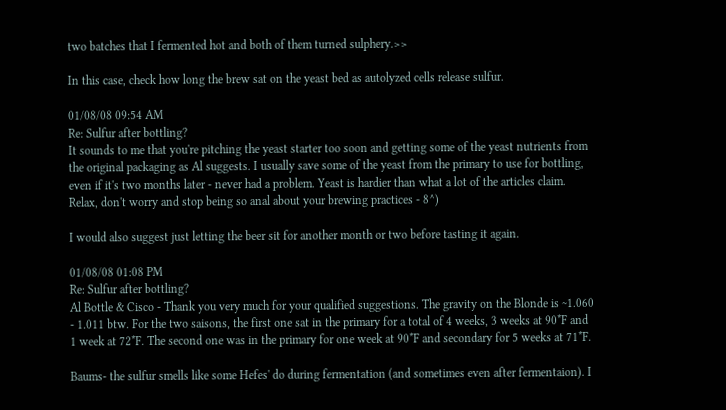two batches that I fermented hot and both of them turned sulphery.>>

In this case, check how long the brew sat on the yeast bed as autolyzed cells release sulfur.

01/08/08 09:54 AM
Re: Sulfur after bottling?
It sounds to me that you're pitching the yeast starter too soon and getting some of the yeast nutrients from the original packaging as Al suggests. I usually save some of the yeast from the primary to use for bottling, even if it's two months later - never had a problem. Yeast is hardier than what a lot of the articles claim. Relax, don't worry and stop being so anal about your brewing practices - 8^)

I would also suggest just letting the beer sit for another month or two before tasting it again.

01/08/08 01:08 PM
Re: Sulfur after bottling?
Al Bottle & Cisco - Thank you very much for your qualified suggestions. The gravity on the Blonde is ~1.060 - 1.011 btw. For the two saisons, the first one sat in the primary for a total of 4 weeks, 3 weeks at 90*F and 1 week at 72*F. The second one was in the primary for one week at 90*F and secondary for 5 weeks at 71*F.

Baums- the sulfur smells like some Hefes' do during fermentation (and sometimes even after fermentaion). I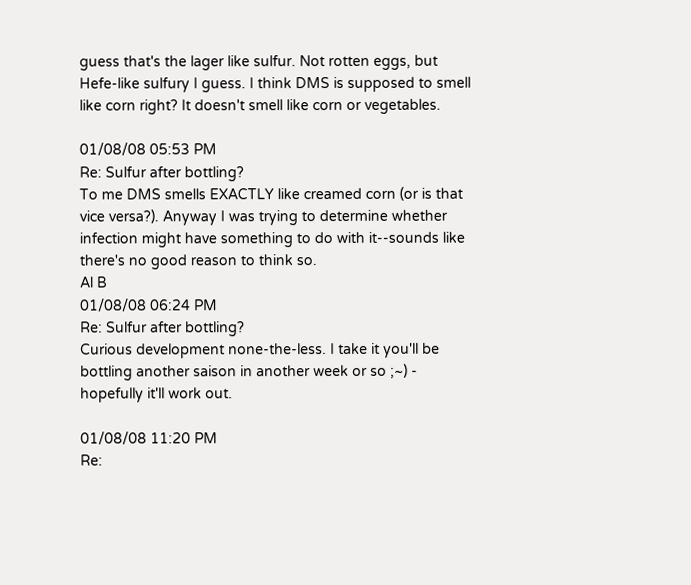guess that's the lager like sulfur. Not rotten eggs, but Hefe-like sulfury I guess. I think DMS is supposed to smell like corn right? It doesn't smell like corn or vegetables.

01/08/08 05:53 PM
Re: Sulfur after bottling?
To me DMS smells EXACTLY like creamed corn (or is that vice versa?). Anyway I was trying to determine whether infection might have something to do with it--sounds like there's no good reason to think so.
Al B
01/08/08 06:24 PM
Re: Sulfur after bottling?
Curious development none-the-less. I take it you'll be bottling another saison in another week or so ;~) - hopefully it'll work out.

01/08/08 11:20 PM
Re: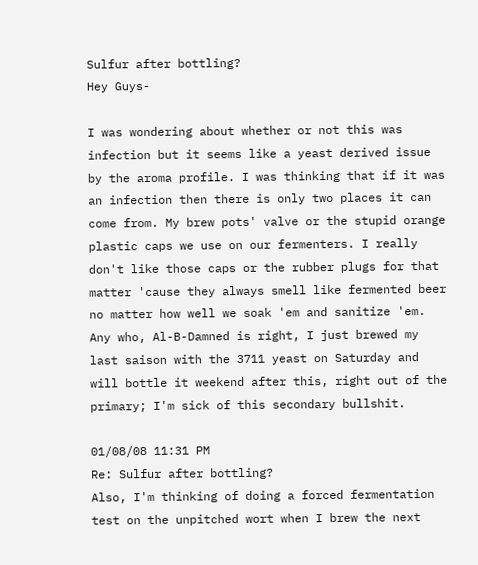Sulfur after bottling?
Hey Guys-

I was wondering about whether or not this was infection but it seems like a yeast derived issue by the aroma profile. I was thinking that if it was an infection then there is only two places it can come from. My brew pots' valve or the stupid orange plastic caps we use on our fermenters. I really don't like those caps or the rubber plugs for that matter 'cause they always smell like fermented beer no matter how well we soak 'em and sanitize 'em. Any who, Al-B-Damned is right, I just brewed my last saison with the 3711 yeast on Saturday and will bottle it weekend after this, right out of the primary; I'm sick of this secondary bullshit.

01/08/08 11:31 PM
Re: Sulfur after bottling?
Also, I'm thinking of doing a forced fermentation test on the unpitched wort when I brew the next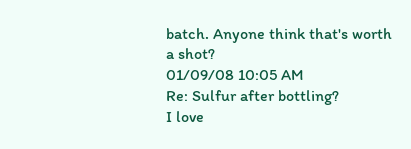batch. Anyone think that's worth a shot?
01/09/08 10:05 AM
Re: Sulfur after bottling?
I love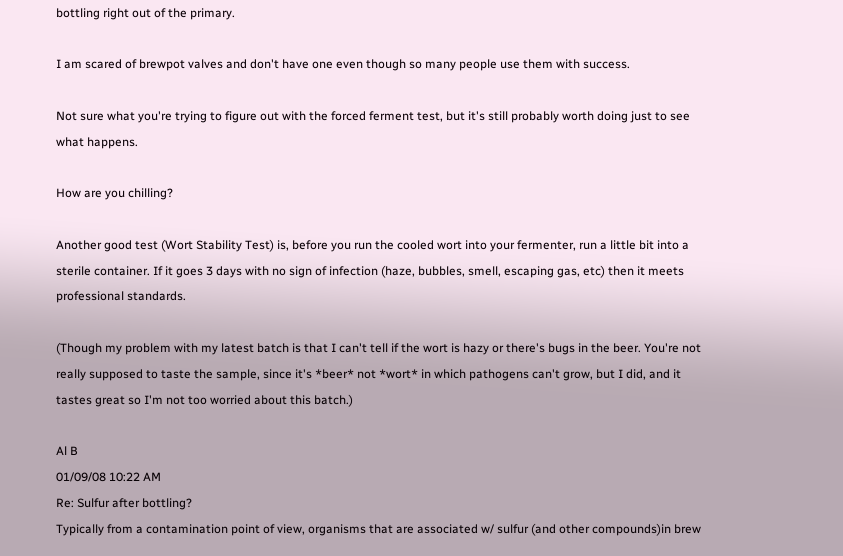bottling right out of the primary.

I am scared of brewpot valves and don't have one even though so many people use them with success.

Not sure what you're trying to figure out with the forced ferment test, but it's still probably worth doing just to see what happens.

How are you chilling?

Another good test (Wort Stability Test) is, before you run the cooled wort into your fermenter, run a little bit into a sterile container. If it goes 3 days with no sign of infection (haze, bubbles, smell, escaping gas, etc) then it meets professional standards.

(Though my problem with my latest batch is that I can't tell if the wort is hazy or there's bugs in the beer. You're not really supposed to taste the sample, since it's *beer* not *wort* in which pathogens can't grow, but I did, and it tastes great so I'm not too worried about this batch.)

Al B
01/09/08 10:22 AM
Re: Sulfur after bottling?
Typically from a contamination point of view, organisms that are associated w/ sulfur (and other compounds)in brew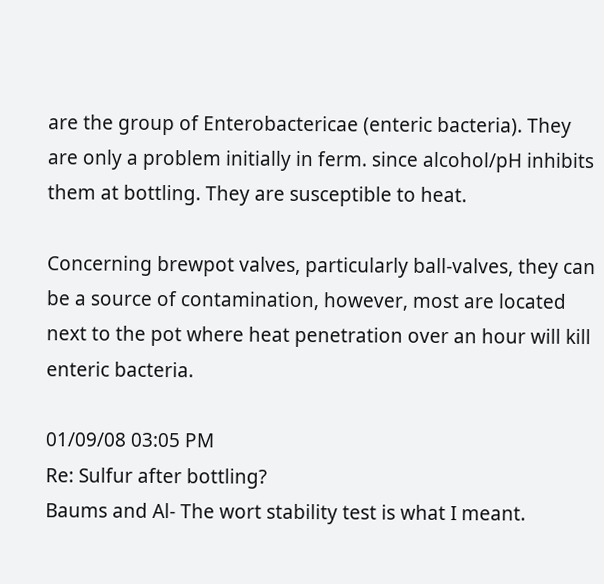are the group of Enterobactericae (enteric bacteria). They are only a problem initially in ferm. since alcohol/pH inhibits them at bottling. They are susceptible to heat.

Concerning brewpot valves, particularly ball-valves, they can be a source of contamination, however, most are located next to the pot where heat penetration over an hour will kill enteric bacteria.

01/09/08 03:05 PM
Re: Sulfur after bottling?
Baums and Al- The wort stability test is what I meant.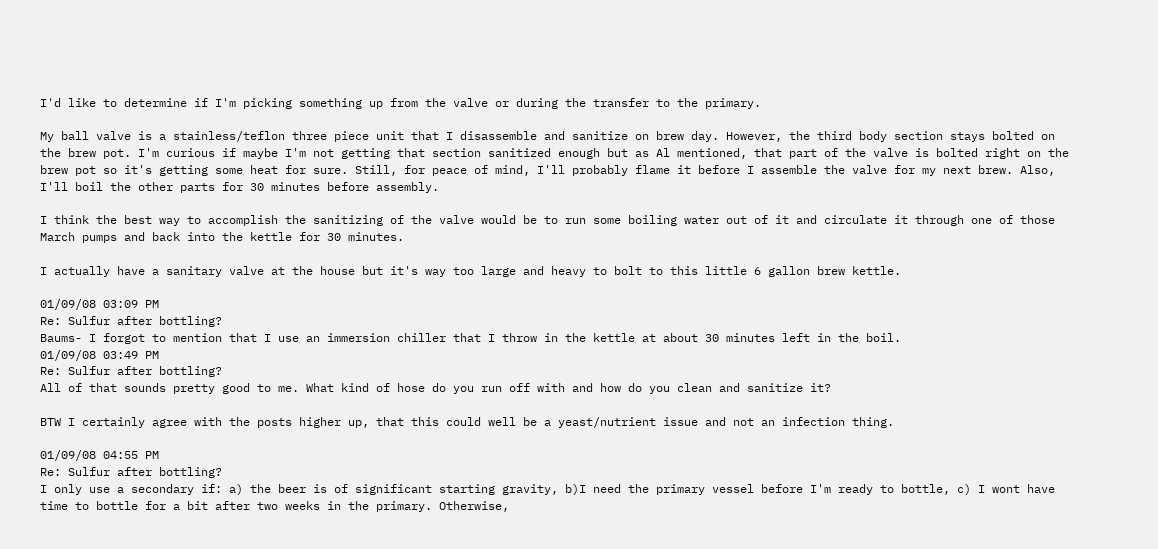I'd like to determine if I'm picking something up from the valve or during the transfer to the primary.

My ball valve is a stainless/teflon three piece unit that I disassemble and sanitize on brew day. However, the third body section stays bolted on the brew pot. I'm curious if maybe I'm not getting that section sanitized enough but as Al mentioned, that part of the valve is bolted right on the brew pot so it's getting some heat for sure. Still, for peace of mind, I'll probably flame it before I assemble the valve for my next brew. Also, I'll boil the other parts for 30 minutes before assembly.

I think the best way to accomplish the sanitizing of the valve would be to run some boiling water out of it and circulate it through one of those March pumps and back into the kettle for 30 minutes.

I actually have a sanitary valve at the house but it's way too large and heavy to bolt to this little 6 gallon brew kettle.

01/09/08 03:09 PM
Re: Sulfur after bottling?
Baums- I forgot to mention that I use an immersion chiller that I throw in the kettle at about 30 minutes left in the boil.
01/09/08 03:49 PM
Re: Sulfur after bottling?
All of that sounds pretty good to me. What kind of hose do you run off with and how do you clean and sanitize it?

BTW I certainly agree with the posts higher up, that this could well be a yeast/nutrient issue and not an infection thing.

01/09/08 04:55 PM
Re: Sulfur after bottling?
I only use a secondary if: a) the beer is of significant starting gravity, b)I need the primary vessel before I'm ready to bottle, c) I wont have time to bottle for a bit after two weeks in the primary. Otherwise,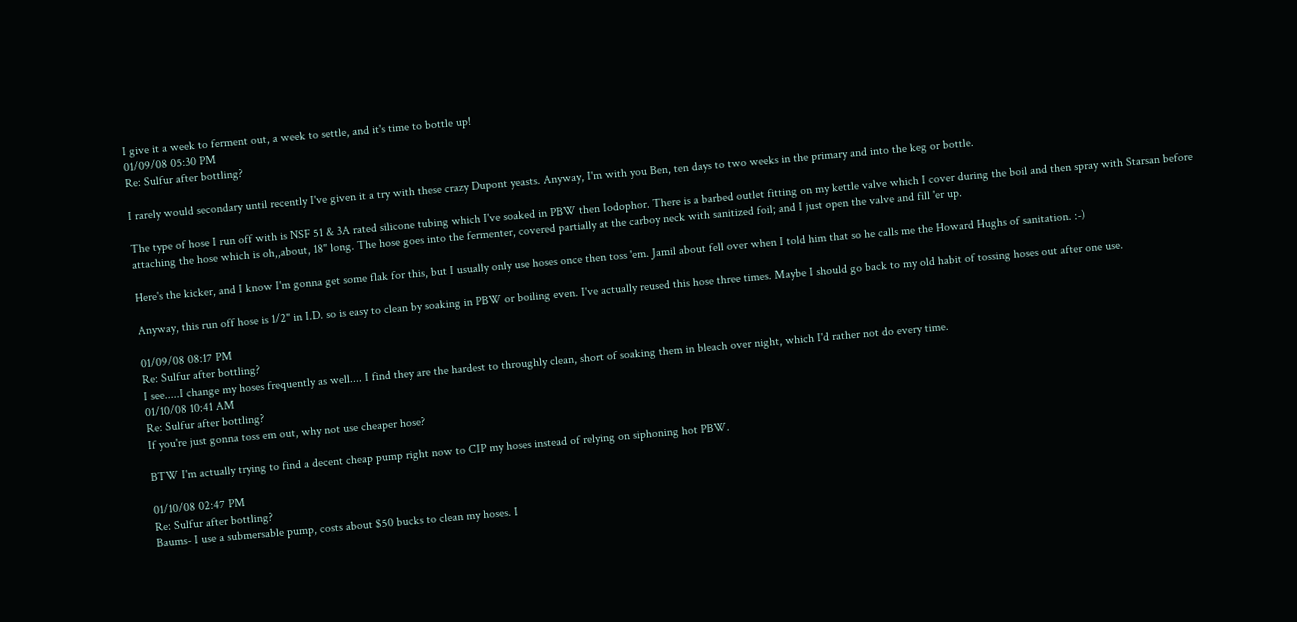I give it a week to ferment out, a week to settle, and it's time to bottle up!
01/09/08 05:30 PM
Re: Sulfur after bottling?

I rarely would secondary until recently I've given it a try with these crazy Dupont yeasts. Anyway, I'm with you Ben, ten days to two weeks in the primary and into the keg or bottle.

The type of hose I run off with is NSF 51 & 3A rated silicone tubing which I've soaked in PBW then Iodophor. There is a barbed outlet fitting on my kettle valve which I cover during the boil and then spray with Starsan before attaching the hose which is oh,,about, 18" long. The hose goes into the fermenter, covered partially at the carboy neck with sanitized foil; and I just open the valve and fill 'er up.

Here's the kicker, and I know I'm gonna get some flak for this, but I usually only use hoses once then toss 'em. Jamil about fell over when I told him that so he calls me the Howard Hughs of sanitation. :-)

Anyway, this run off hose is 1/2" in I.D. so is easy to clean by soaking in PBW or boiling even. I've actually reused this hose three times. Maybe I should go back to my old habit of tossing hoses out after one use.

01/09/08 08:17 PM
Re: Sulfur after bottling?
I see.....I change my hoses frequently as well.... I find they are the hardest to throughly clean, short of soaking them in bleach over night, which I'd rather not do every time.
01/10/08 10:41 AM
Re: Sulfur after bottling?
If you're just gonna toss em out, why not use cheaper hose?

BTW I'm actually trying to find a decent cheap pump right now to CIP my hoses instead of relying on siphoning hot PBW.

01/10/08 02:47 PM
Re: Sulfur after bottling?
Baums- I use a submersable pump, costs about $50 bucks to clean my hoses. I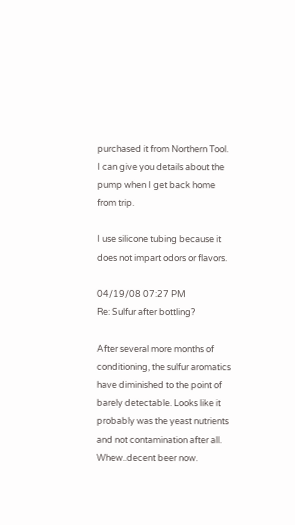purchased it from Northern Tool. I can give you details about the pump when I get back home from trip.

I use silicone tubing because it does not impart odors or flavors.

04/19/08 07:27 PM
Re: Sulfur after bottling?

After several more months of conditioning, the sulfur aromatics have diminished to the point of barely detectable. Looks like it probably was the yeast nutrients and not contamination after all. Whew..decent beer now.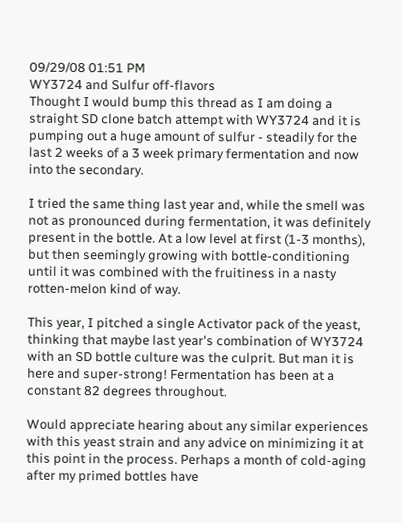09/29/08 01:51 PM
WY3724 and Sulfur off-flavors
Thought I would bump this thread as I am doing a straight SD clone batch attempt with WY3724 and it is pumping out a huge amount of sulfur - steadily for the last 2 weeks of a 3 week primary fermentation and now into the secondary.

I tried the same thing last year and, while the smell was not as pronounced during fermentation, it was definitely present in the bottle. At a low level at first (1-3 months), but then seemingly growing with bottle-conditioning until it was combined with the fruitiness in a nasty rotten-melon kind of way.

This year, I pitched a single Activator pack of the yeast, thinking that maybe last year's combination of WY3724 with an SD bottle culture was the culprit. But man it is here and super-strong! Fermentation has been at a constant 82 degrees throughout.

Would appreciate hearing about any similar experiences with this yeast strain and any advice on minimizing it at this point in the process. Perhaps a month of cold-aging after my primed bottles have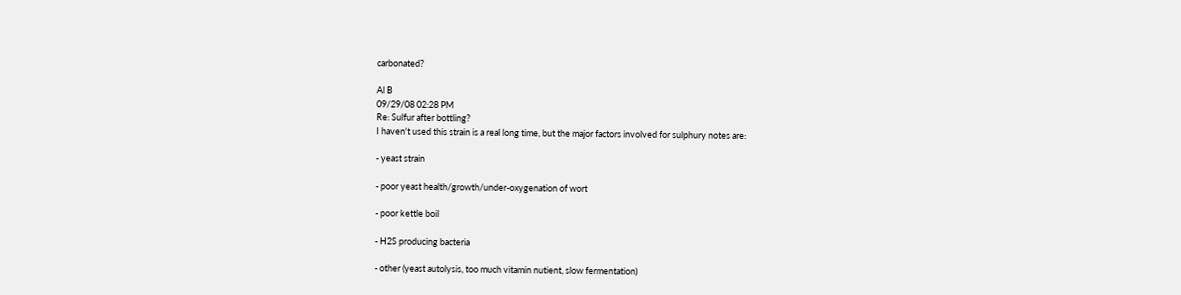carbonated?

Al B
09/29/08 02:28 PM
Re: Sulfur after bottling?
I haven't used this strain is a real long time, but the major factors involved for sulphury notes are:

- yeast strain

- poor yeast health/growth/under-oxygenation of wort

- poor kettle boil

- H2S producing bacteria

- other (yeast autolysis, too much vitamin nutient, slow fermentation)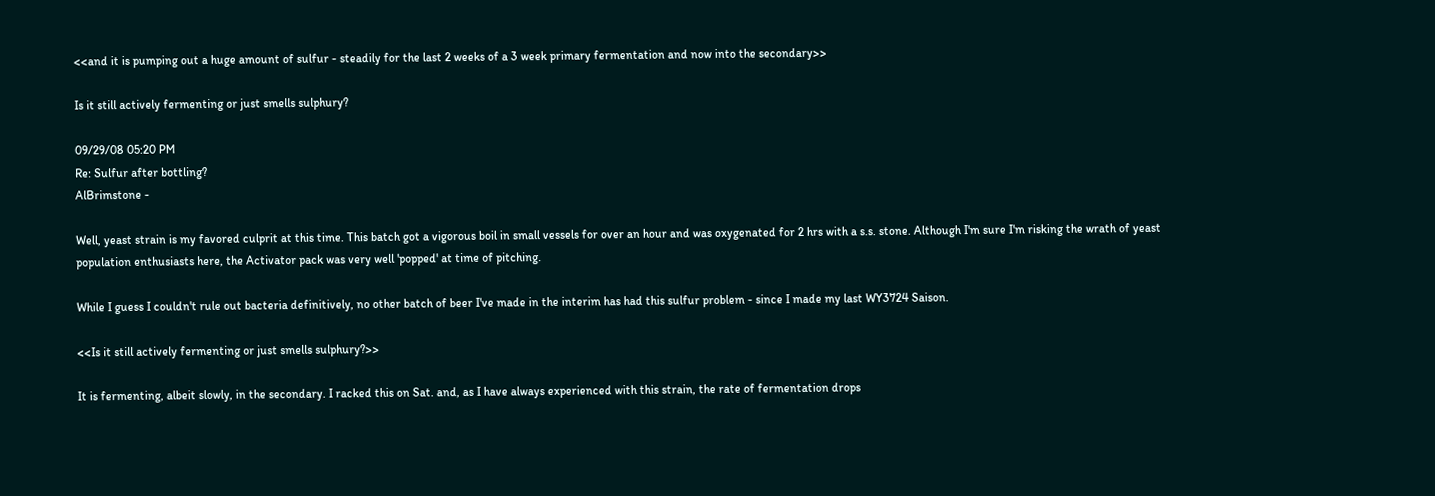<<and it is pumping out a huge amount of sulfur - steadily for the last 2 weeks of a 3 week primary fermentation and now into the secondary>>

Is it still actively fermenting or just smells sulphury?

09/29/08 05:20 PM
Re: Sulfur after bottling?
AlBrimstone -

Well, yeast strain is my favored culprit at this time. This batch got a vigorous boil in small vessels for over an hour and was oxygenated for 2 hrs with a s.s. stone. Although I'm sure I'm risking the wrath of yeast population enthusiasts here, the Activator pack was very well 'popped' at time of pitching.

While I guess I couldn't rule out bacteria definitively, no other batch of beer I've made in the interim has had this sulfur problem - since I made my last WY3724 Saison.

<<Is it still actively fermenting or just smells sulphury?>>

It is fermenting, albeit slowly, in the secondary. I racked this on Sat. and, as I have always experienced with this strain, the rate of fermentation drops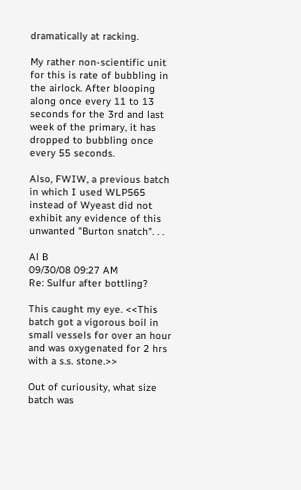dramatically at racking.

My rather non-scientific unit for this is rate of bubbling in the airlock. After blooping along once every 11 to 13 seconds for the 3rd and last week of the primary, it has dropped to bubbling once every 55 seconds.

Also, FWIW, a previous batch in which I used WLP565 instead of Wyeast did not exhibit any evidence of this unwanted "Burton snatch". . .

Al B
09/30/08 09:27 AM
Re: Sulfur after bottling?

This caught my eye. <<This batch got a vigorous boil in small vessels for over an hour and was oxygenated for 2 hrs with a s.s. stone.>>

Out of curiousity, what size batch was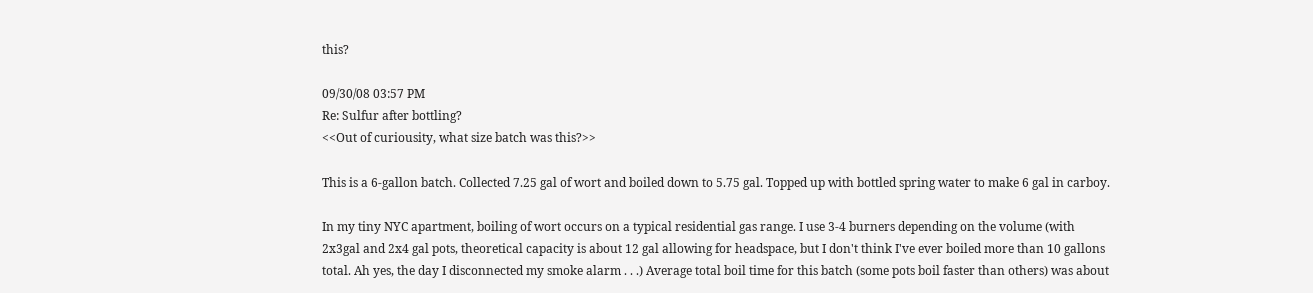this?

09/30/08 03:57 PM
Re: Sulfur after bottling?
<<Out of curiousity, what size batch was this?>>

This is a 6-gallon batch. Collected 7.25 gal of wort and boiled down to 5.75 gal. Topped up with bottled spring water to make 6 gal in carboy.

In my tiny NYC apartment, boiling of wort occurs on a typical residential gas range. I use 3-4 burners depending on the volume (with 2x3gal and 2x4 gal pots, theoretical capacity is about 12 gal allowing for headspace, but I don't think I've ever boiled more than 10 gallons total. Ah yes, the day I disconnected my smoke alarm . . .) Average total boil time for this batch (some pots boil faster than others) was about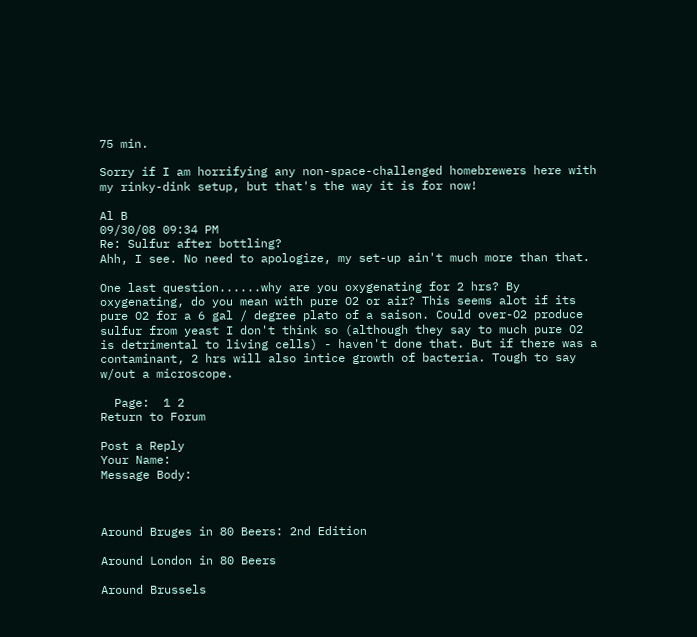75 min.

Sorry if I am horrifying any non-space-challenged homebrewers here with my rinky-dink setup, but that's the way it is for now!

Al B
09/30/08 09:34 PM
Re: Sulfur after bottling?
Ahh, I see. No need to apologize, my set-up ain't much more than that.

One last question......why are you oxygenating for 2 hrs? By oxygenating, do you mean with pure O2 or air? This seems alot if its pure O2 for a 6 gal / degree plato of a saison. Could over-O2 produce sulfur from yeast I don't think so (although they say to much pure O2 is detrimental to living cells) - haven't done that. But if there was a contaminant, 2 hrs will also intice growth of bacteria. Tough to say w/out a microscope.

  Page:  1 2
Return to Forum

Post a Reply
Your Name:
Message Body:



Around Bruges in 80 Beers: 2nd Edition

Around London in 80 Beers

Around Brussels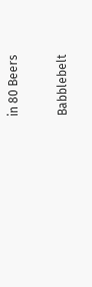in 80 Beers

Babblebelt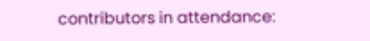contributors in attendance: